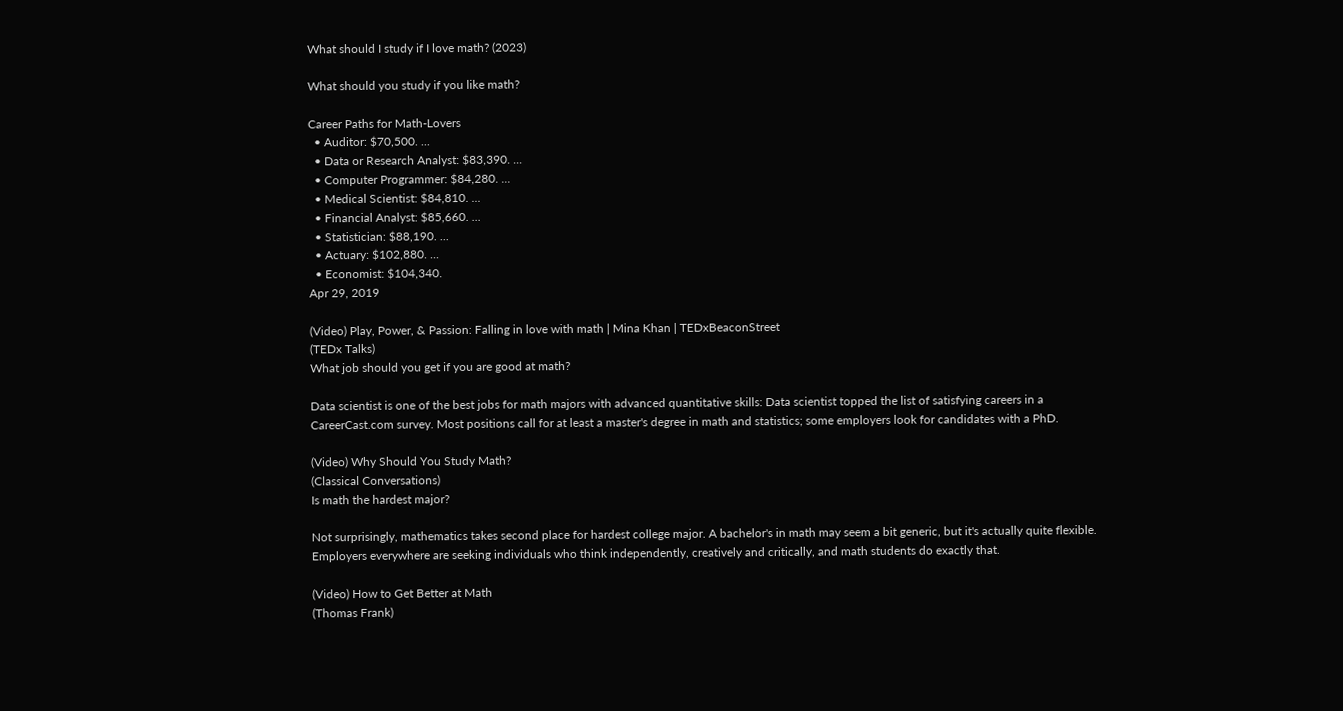What should I study if I love math? (2023)

What should you study if you like math?

Career Paths for Math-Lovers
  • Auditor: $70,500. ...
  • Data or Research Analyst: $83,390. ...
  • Computer Programmer: $84,280. ...
  • Medical Scientist: $84,810. ...
  • Financial Analyst: $85,660. ...
  • Statistician: $88,190. ...
  • Actuary: $102,880. ...
  • Economist: $104,340.
Apr 29, 2019

(Video) Play, Power, & Passion: Falling in love with math | Mina Khan | TEDxBeaconStreet
(TEDx Talks)
What job should you get if you are good at math?

Data scientist is one of the best jobs for math majors with advanced quantitative skills: Data scientist topped the list of satisfying careers in a CareerCast.com survey. Most positions call for at least a master's degree in math and statistics; some employers look for candidates with a PhD.

(Video) Why Should You Study Math?
(Classical Conversations)
Is math the hardest major?

Not surprisingly, mathematics takes second place for hardest college major. A bachelor's in math may seem a bit generic, but it's actually quite flexible. Employers everywhere are seeking individuals who think independently, creatively and critically, and math students do exactly that.

(Video) How to Get Better at Math
(Thomas Frank)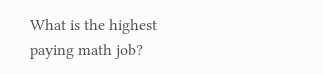What is the highest paying math job?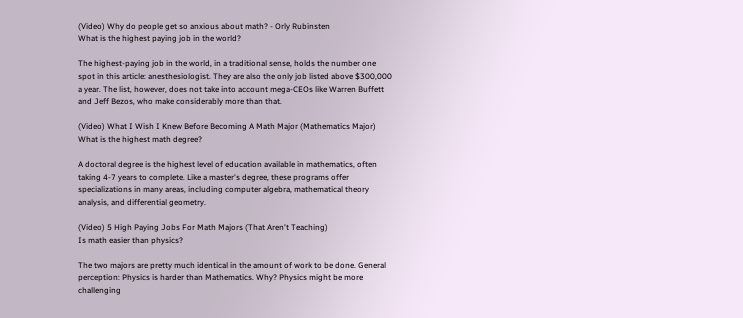(Video) Why do people get so anxious about math? - Orly Rubinsten
What is the highest paying job in the world?

The highest-paying job in the world, in a traditional sense, holds the number one spot in this article: anesthesiologist. They are also the only job listed above $300,000 a year. The list, however, does not take into account mega-CEOs like Warren Buffett and Jeff Bezos, who make considerably more than that.

(Video) What I Wish I Knew Before Becoming A Math Major (Mathematics Major)
What is the highest math degree?

A doctoral degree is the highest level of education available in mathematics, often taking 4-7 years to complete. Like a master's degree, these programs offer specializations in many areas, including computer algebra, mathematical theory analysis, and differential geometry.

(Video) 5 High Paying Jobs For Math Majors (That Aren't Teaching)
Is math easier than physics?

The two majors are pretty much identical in the amount of work to be done. General perception: Physics is harder than Mathematics. Why? Physics might be more challenging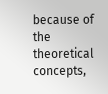because of the theoretical concepts,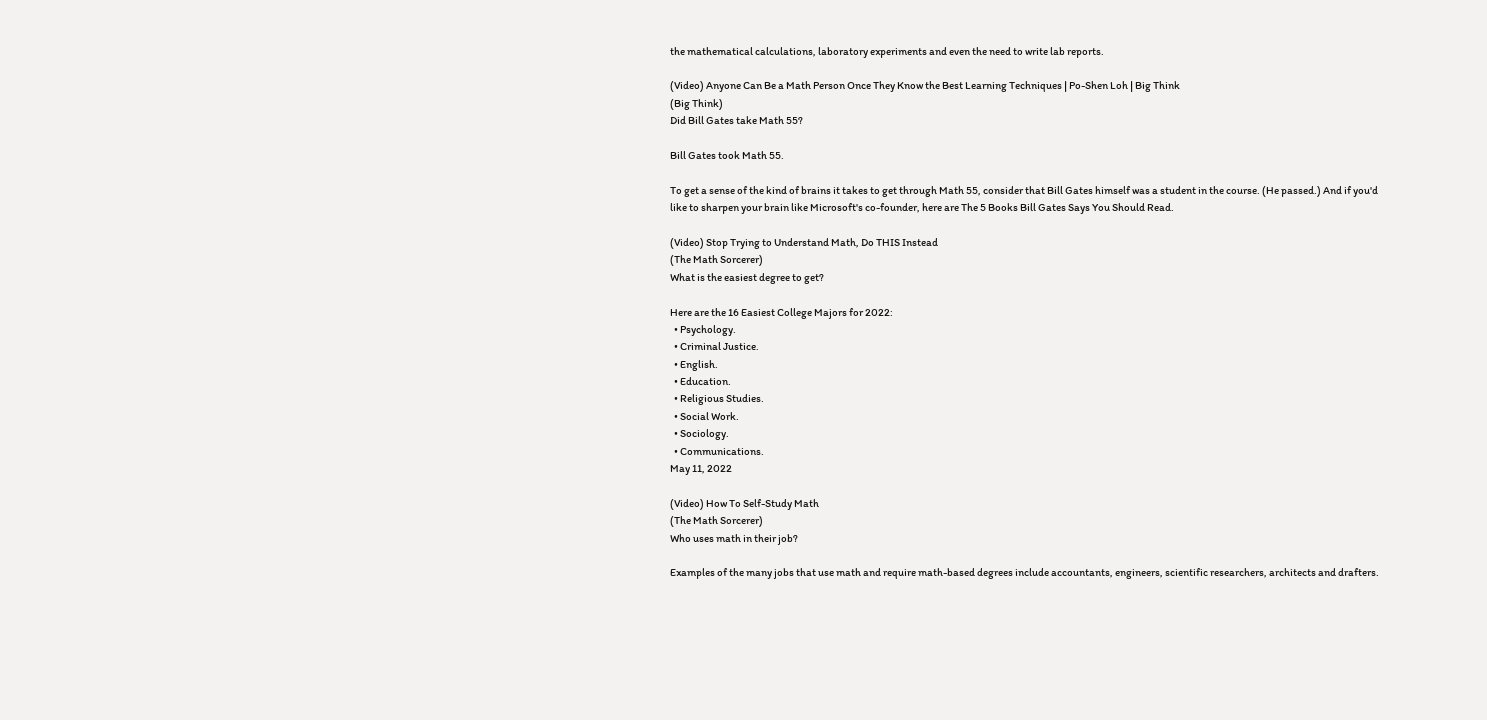the mathematical calculations, laboratory experiments and even the need to write lab reports.

(Video) Anyone Can Be a Math Person Once They Know the Best Learning Techniques | Po-Shen Loh | Big Think
(Big Think)
Did Bill Gates take Math 55?

Bill Gates took Math 55.

To get a sense of the kind of brains it takes to get through Math 55, consider that Bill Gates himself was a student in the course. (He passed.) And if you'd like to sharpen your brain like Microsoft's co-founder, here are The 5 Books Bill Gates Says You Should Read.

(Video) Stop Trying to Understand Math, Do THIS Instead
(The Math Sorcerer)
What is the easiest degree to get?

Here are the 16 Easiest College Majors for 2022:
  • Psychology.
  • Criminal Justice.
  • English.
  • Education.
  • Religious Studies.
  • Social Work.
  • Sociology.
  • Communications.
May 11, 2022

(Video) How To Self-Study Math
(The Math Sorcerer)
Who uses math in their job?

Examples of the many jobs that use math and require math-based degrees include accountants, engineers, scientific researchers, architects and drafters.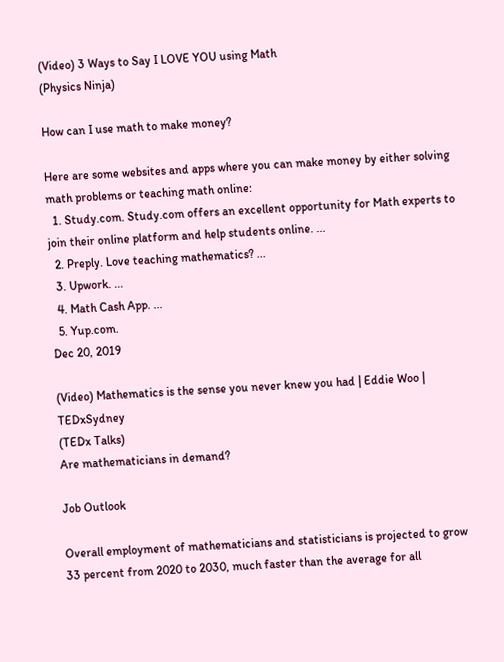(Video) 3 Ways to Say I LOVE YOU using Math
(Physics Ninja)

How can I use math to make money?

Here are some websites and apps where you can make money by either solving math problems or teaching math online:
  1. Study.com. Study.com offers an excellent opportunity for Math experts to join their online platform and help students online. ...
  2. Preply. Love teaching mathematics? ...
  3. Upwork. ...
  4. Math Cash App. ...
  5. Yup.com.
Dec 20, 2019

(Video) Mathematics is the sense you never knew you had | Eddie Woo | TEDxSydney
(TEDx Talks)
Are mathematicians in demand?

Job Outlook

Overall employment of mathematicians and statisticians is projected to grow 33 percent from 2020 to 2030, much faster than the average for all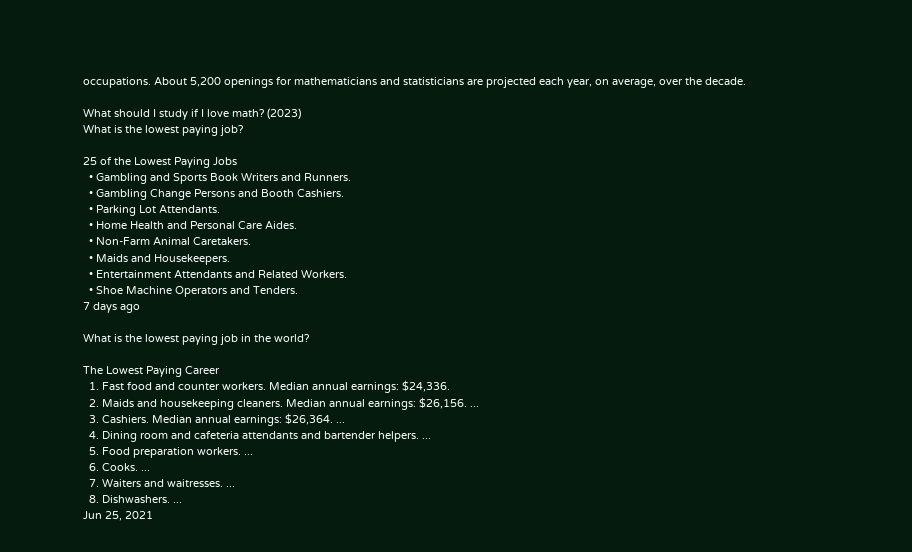occupations. About 5,200 openings for mathematicians and statisticians are projected each year, on average, over the decade.

What should I study if I love math? (2023)
What is the lowest paying job?

25 of the Lowest Paying Jobs
  • Gambling and Sports Book Writers and Runners.
  • Gambling Change Persons and Booth Cashiers.
  • Parking Lot Attendants.
  • Home Health and Personal Care Aides.
  • Non-Farm Animal Caretakers.
  • Maids and Housekeepers.
  • Entertainment Attendants and Related Workers.
  • Shoe Machine Operators and Tenders.
7 days ago

What is the lowest paying job in the world?

The Lowest Paying Career
  1. Fast food and counter workers. Median annual earnings: $24,336.
  2. Maids and housekeeping cleaners. Median annual earnings: $26,156. ...
  3. Cashiers. Median annual earnings: $26,364. ...
  4. Dining room and cafeteria attendants and bartender helpers. ...
  5. Food preparation workers. ...
  6. Cooks. ...
  7. Waiters and waitresses. ...
  8. Dishwashers. ...
Jun 25, 2021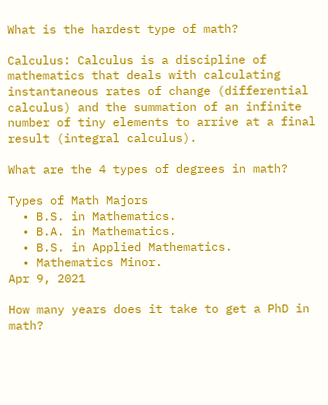What is the hardest type of math?

Calculus: Calculus is a discipline of mathematics that deals with calculating instantaneous rates of change (differential calculus) and the summation of an infinite number of tiny elements to arrive at a final result (integral calculus).

What are the 4 types of degrees in math?

Types of Math Majors
  • B.S. in Mathematics.
  • B.A. in Mathematics.
  • B.S. in Applied Mathematics.
  • Mathematics Minor.
Apr 9, 2021

How many years does it take to get a PhD in math?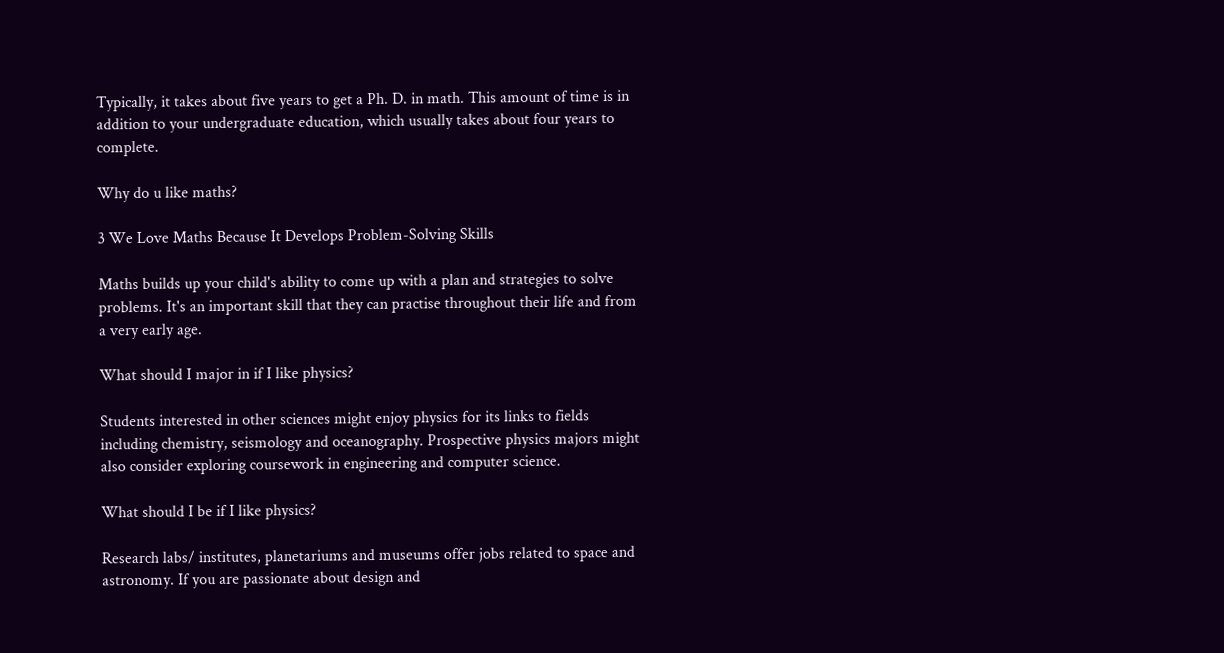Typically, it takes about five years to get a Ph. D. in math. This amount of time is in addition to your undergraduate education, which usually takes about four years to complete.

Why do u like maths?

3 We Love Maths Because It Develops Problem-Solving Skills

Maths builds up your child's ability to come up with a plan and strategies to solve problems. It's an important skill that they can practise throughout their life and from a very early age.

What should I major in if I like physics?

Students interested in other sciences might enjoy physics for its links to fields including chemistry, seismology and oceanography. Prospective physics majors might also consider exploring coursework in engineering and computer science.

What should I be if I like physics?

Research labs/ institutes, planetariums and museums offer jobs related to space and astronomy. If you are passionate about design and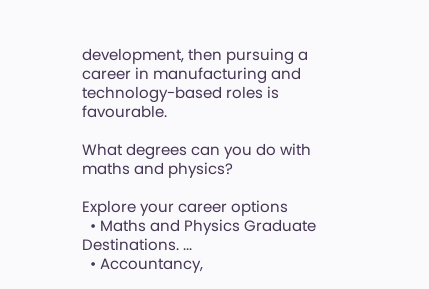development, then pursuing a career in manufacturing and technology-based roles is favourable.

What degrees can you do with maths and physics?

Explore your career options
  • Maths and Physics Graduate Destinations. ...
  • Accountancy,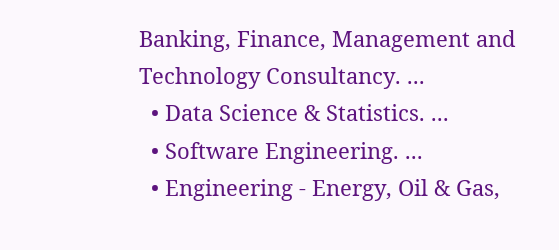Banking, Finance, Management and Technology Consultancy. ...
  • Data Science & Statistics. ...
  • Software Engineering. ...
  • Engineering - Energy, Oil & Gas,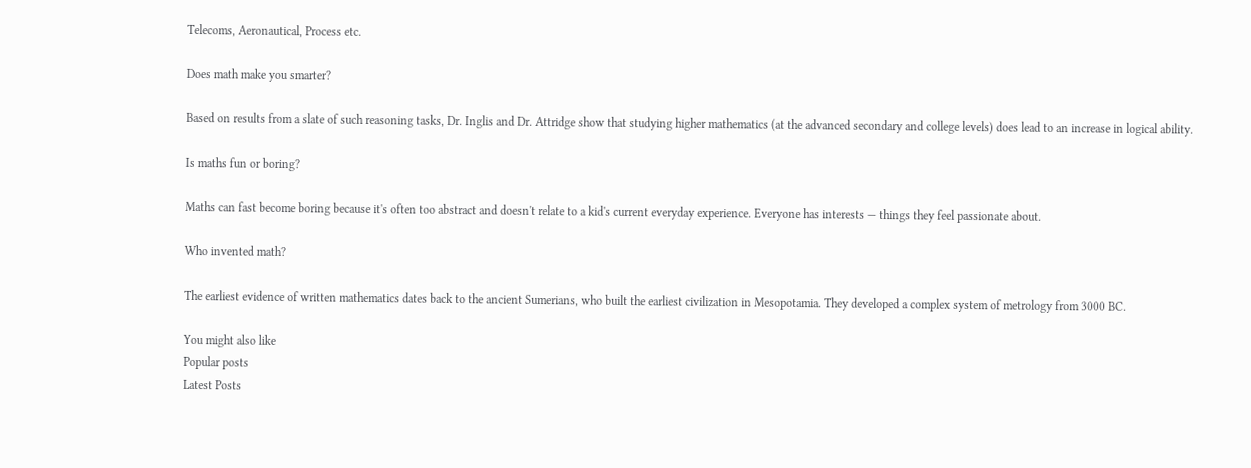Telecoms, Aeronautical, Process etc.

Does math make you smarter?

Based on results from a slate of such reasoning tasks, Dr. Inglis and Dr. Attridge show that studying higher mathematics (at the advanced secondary and college levels) does lead to an increase in logical ability.

Is maths fun or boring?

Maths can fast become boring because it's often too abstract and doesn't relate to a kid's current everyday experience. Everyone has interests — things they feel passionate about.

Who invented math?

The earliest evidence of written mathematics dates back to the ancient Sumerians, who built the earliest civilization in Mesopotamia. They developed a complex system of metrology from 3000 BC.

You might also like
Popular posts
Latest Posts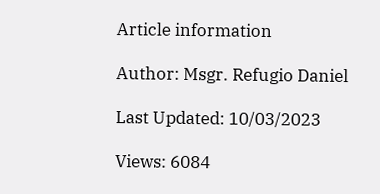Article information

Author: Msgr. Refugio Daniel

Last Updated: 10/03/2023

Views: 6084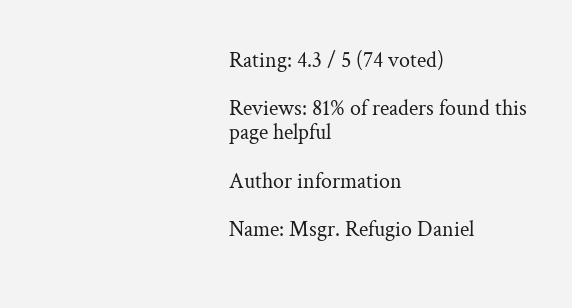Rating: 4.3 / 5 (74 voted)

Reviews: 81% of readers found this page helpful

Author information

Name: Msgr. Refugio Daniel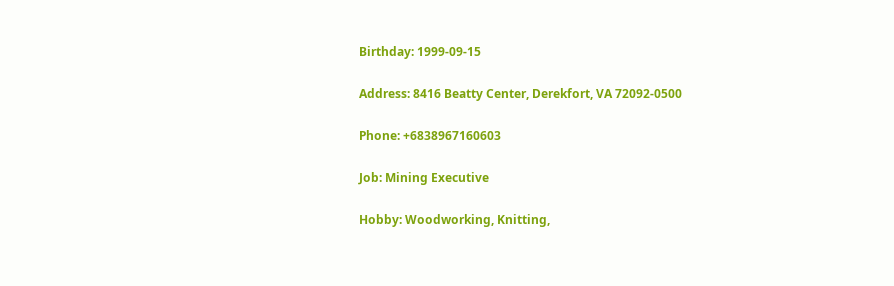Birthday: 1999-09-15

Address: 8416 Beatty Center, Derekfort, VA 72092-0500

Phone: +6838967160603

Job: Mining Executive

Hobby: Woodworking, Knitting,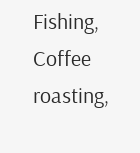Fishing, Coffee roasting,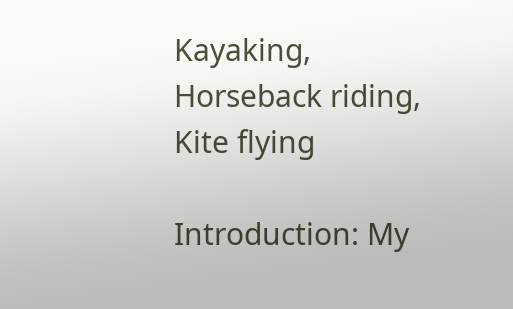Kayaking, Horseback riding, Kite flying

Introduction: My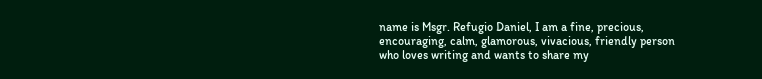name is Msgr. Refugio Daniel, I am a fine, precious, encouraging, calm, glamorous, vivacious, friendly person who loves writing and wants to share my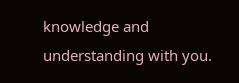knowledge and understanding with you.